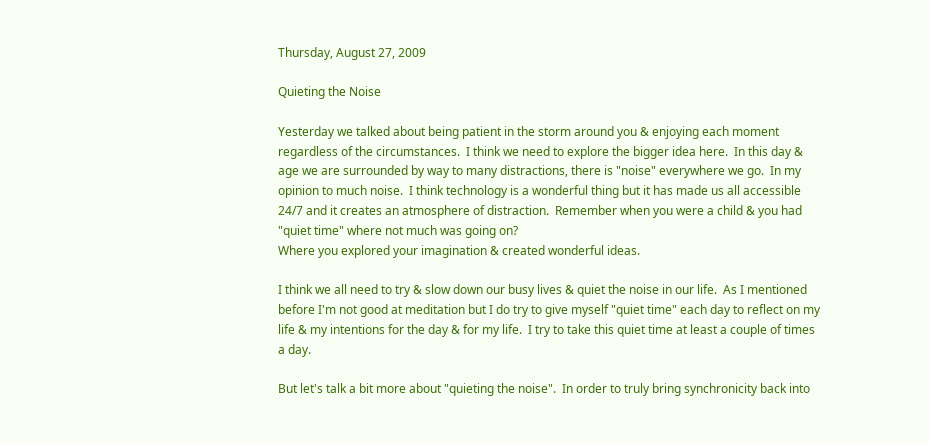Thursday, August 27, 2009

Quieting the Noise

Yesterday we talked about being patient in the storm around you & enjoying each moment regardless of the circumstances.  I think we need to explore the bigger idea here.  In this day & age we are surrounded by way to many distractions, there is "noise" everywhere we go.  In my opinion to much noise.  I think technology is a wonderful thing but it has made us all accessible 24/7 and it creates an atmosphere of distraction.  Remember when you were a child & you had "quiet time" where not much was going on?
Where you explored your imagination & created wonderful ideas.

I think we all need to try & slow down our busy lives & quiet the noise in our life.  As I mentioned before I'm not good at meditation but I do try to give myself "quiet time" each day to reflect on my life & my intentions for the day & for my life.  I try to take this quiet time at least a couple of times a day.

But let's talk a bit more about "quieting the noise".  In order to truly bring synchronicity back into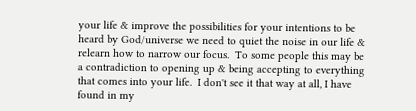your life & improve the possibilities for your intentions to be heard by God/universe we need to quiet the noise in our life & relearn how to narrow our focus.  To some people this may be a contradiction to opening up & being accepting to everything that comes into your life.  I don't see it that way at all, I have found in my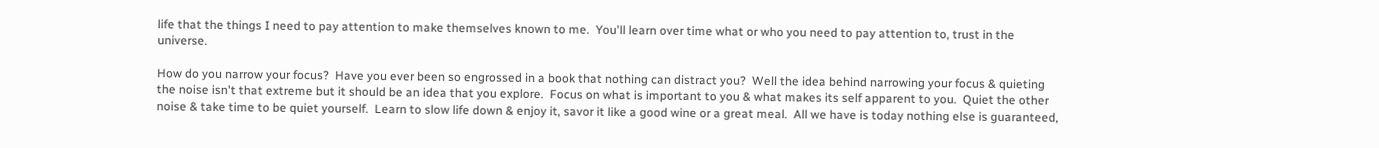life that the things I need to pay attention to make themselves known to me.  You'll learn over time what or who you need to pay attention to, trust in the universe.

How do you narrow your focus?  Have you ever been so engrossed in a book that nothing can distract you?  Well the idea behind narrowing your focus & quieting the noise isn't that extreme but it should be an idea that you explore.  Focus on what is important to you & what makes its self apparent to you.  Quiet the other noise & take time to be quiet yourself.  Learn to slow life down & enjoy it, savor it like a good wine or a great meal.  All we have is today nothing else is guaranteed,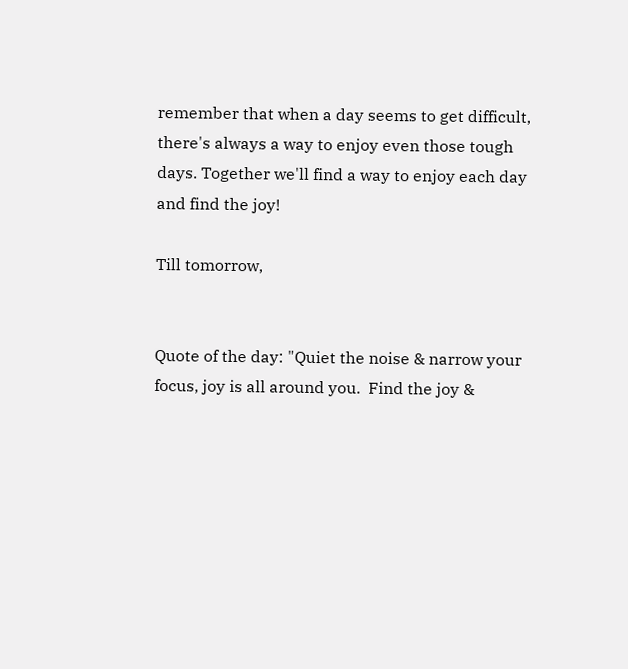remember that when a day seems to get difficult, there's always a way to enjoy even those tough days. Together we'll find a way to enjoy each day and find the joy!

Till tomorrow,


Quote of the day: "Quiet the noise & narrow your focus, joy is all around you.  Find the joy &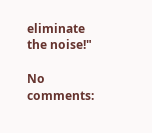eliminate the noise!"

No comments: